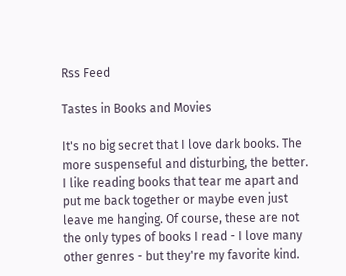Rss Feed

Tastes in Books and Movies

It's no big secret that I love dark books. The more suspenseful and disturbing, the better. I like reading books that tear me apart and put me back together or maybe even just leave me hanging. Of course, these are not the only types of books I read - I love many other genres - but they're my favorite kind.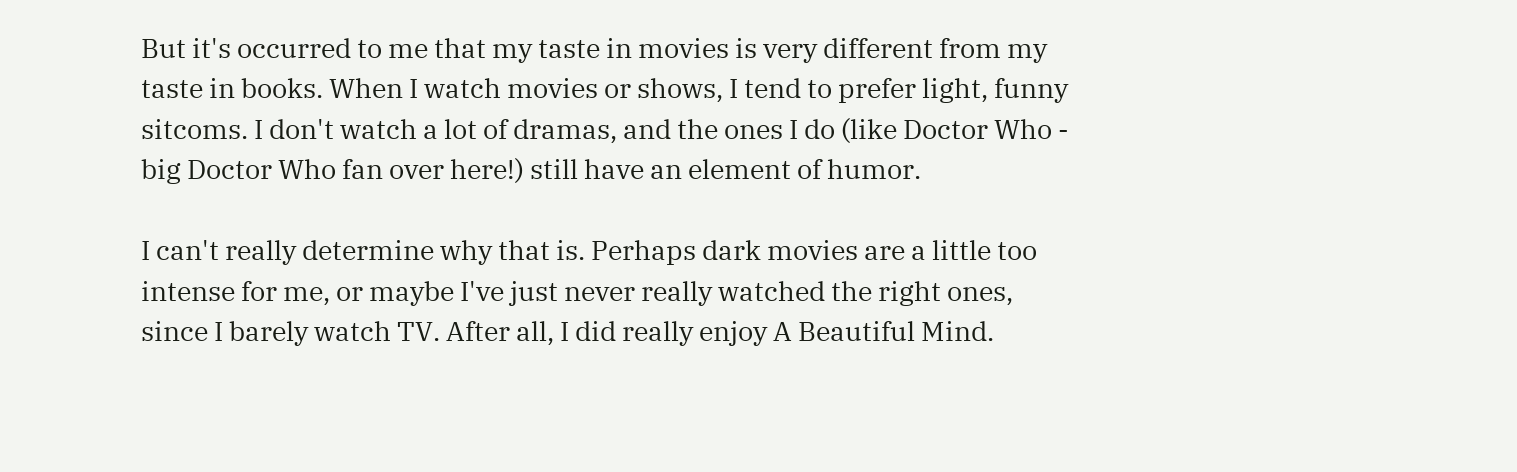But it's occurred to me that my taste in movies is very different from my taste in books. When I watch movies or shows, I tend to prefer light, funny sitcoms. I don't watch a lot of dramas, and the ones I do (like Doctor Who - big Doctor Who fan over here!) still have an element of humor.

I can't really determine why that is. Perhaps dark movies are a little too intense for me, or maybe I've just never really watched the right ones, since I barely watch TV. After all, I did really enjoy A Beautiful Mind.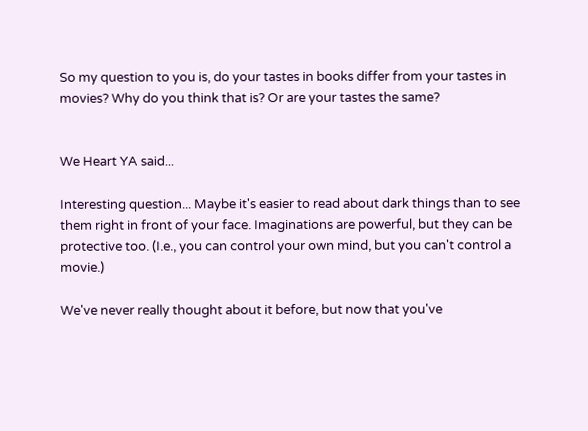So my question to you is, do your tastes in books differ from your tastes in movies? Why do you think that is? Or are your tastes the same?


We Heart YA said...

Interesting question... Maybe it's easier to read about dark things than to see them right in front of your face. Imaginations are powerful, but they can be protective too. (I.e., you can control your own mind, but you can't control a movie.)

We've never really thought about it before, but now that you've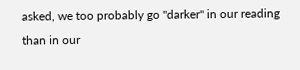asked, we too probably go "darker" in our reading than in our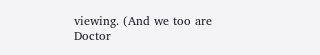viewing. (And we too are Doctor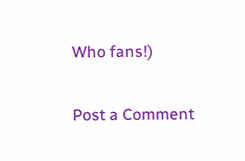Who fans!)

Post a Comment